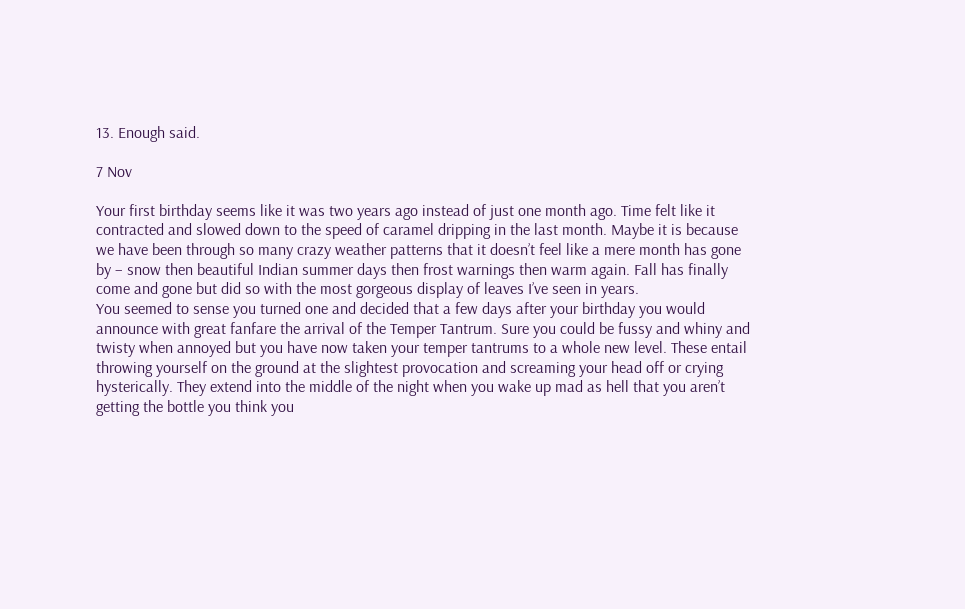13. Enough said.

7 Nov

Your first birthday seems like it was two years ago instead of just one month ago. Time felt like it contracted and slowed down to the speed of caramel dripping in the last month. Maybe it is because we have been through so many crazy weather patterns that it doesn’t feel like a mere month has gone by – snow then beautiful Indian summer days then frost warnings then warm again. Fall has finally come and gone but did so with the most gorgeous display of leaves I’ve seen in years.
You seemed to sense you turned one and decided that a few days after your birthday you would announce with great fanfare the arrival of the Temper Tantrum. Sure you could be fussy and whiny and twisty when annoyed but you have now taken your temper tantrums to a whole new level. These entail throwing yourself on the ground at the slightest provocation and screaming your head off or crying hysterically. They extend into the middle of the night when you wake up mad as hell that you aren’t getting the bottle you think you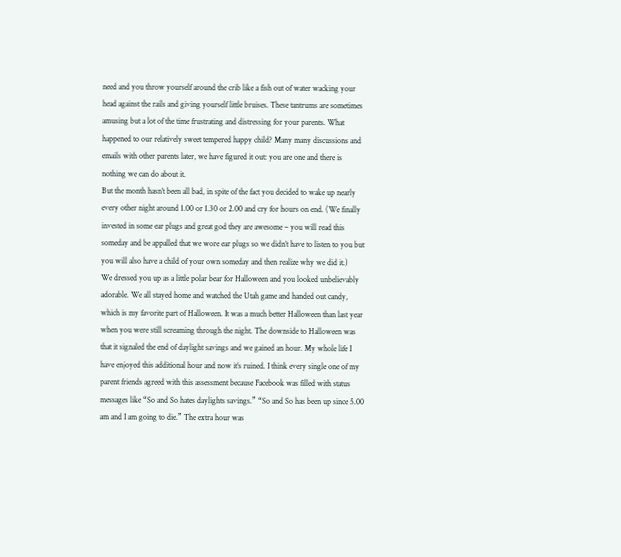need and you throw yourself around the crib like a fish out of water wacking your head against the rails and giving yourself little bruises. These tantrums are sometimes amusing but a lot of the time frustrating and distressing for your parents. What happened to our relatively sweet tempered happy child? Many many discussions and emails with other parents later, we have figured it out: you are one and there is nothing we can do about it.
But the month hasn’t been all bad, in spite of the fact you decided to wake up nearly every other night around 1.00 or 1.30 or 2.00 and cry for hours on end. (We finally invested in some ear plugs and great god they are awesome – you will read this someday and be appalled that we wore ear plugs so we didn’t have to listen to you but you will also have a child of your own someday and then realize why we did it.)
We dressed you up as a little polar bear for Halloween and you looked unbelievably adorable. We all stayed home and watched the Utah game and handed out candy, which is my favorite part of Halloween. It was a much better Halloween than last year when you were still screaming through the night. The downside to Halloween was that it signaled the end of daylight savings and we gained an hour. My whole life I have enjoyed this additional hour and now it’s ruined. I think every single one of my parent friends agreed with this assessment because Facebook was filled with status messages like “So and So hates daylights savings.” “So and So has been up since 5.00 am and I am going to die.” The extra hour was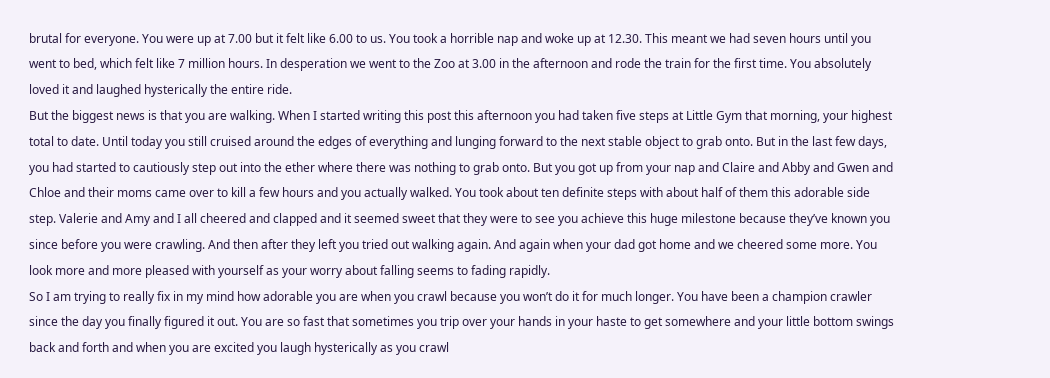brutal for everyone. You were up at 7.00 but it felt like 6.00 to us. You took a horrible nap and woke up at 12.30. This meant we had seven hours until you went to bed, which felt like 7 million hours. In desperation we went to the Zoo at 3.00 in the afternoon and rode the train for the first time. You absolutely loved it and laughed hysterically the entire ride.
But the biggest news is that you are walking. When I started writing this post this afternoon you had taken five steps at Little Gym that morning, your highest total to date. Until today you still cruised around the edges of everything and lunging forward to the next stable object to grab onto. But in the last few days, you had started to cautiously step out into the ether where there was nothing to grab onto. But you got up from your nap and Claire and Abby and Gwen and Chloe and their moms came over to kill a few hours and you actually walked. You took about ten definite steps with about half of them this adorable side step. Valerie and Amy and I all cheered and clapped and it seemed sweet that they were to see you achieve this huge milestone because they’ve known you since before you were crawling. And then after they left you tried out walking again. And again when your dad got home and we cheered some more. You look more and more pleased with yourself as your worry about falling seems to fading rapidly.
So I am trying to really fix in my mind how adorable you are when you crawl because you won’t do it for much longer. You have been a champion crawler since the day you finally figured it out. You are so fast that sometimes you trip over your hands in your haste to get somewhere and your little bottom swings back and forth and when you are excited you laugh hysterically as you crawl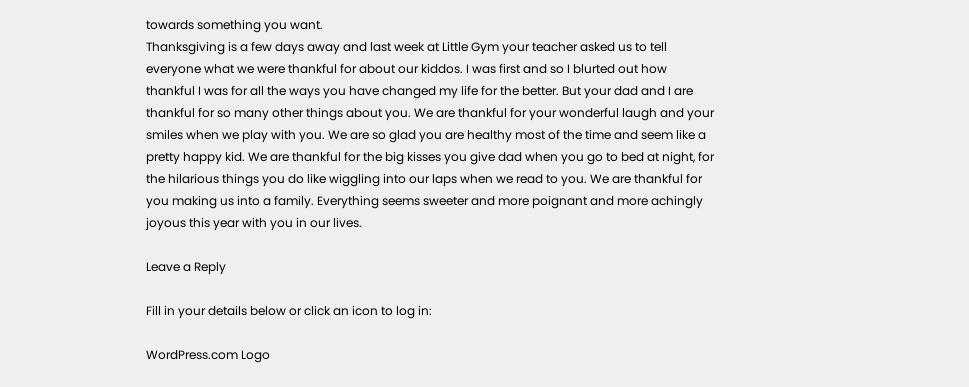towards something you want.
Thanksgiving is a few days away and last week at Little Gym your teacher asked us to tell everyone what we were thankful for about our kiddos. I was first and so I blurted out how thankful I was for all the ways you have changed my life for the better. But your dad and I are thankful for so many other things about you. We are thankful for your wonderful laugh and your smiles when we play with you. We are so glad you are healthy most of the time and seem like a pretty happy kid. We are thankful for the big kisses you give dad when you go to bed at night, for the hilarious things you do like wiggling into our laps when we read to you. We are thankful for you making us into a family. Everything seems sweeter and more poignant and more achingly joyous this year with you in our lives.

Leave a Reply

Fill in your details below or click an icon to log in:

WordPress.com Logo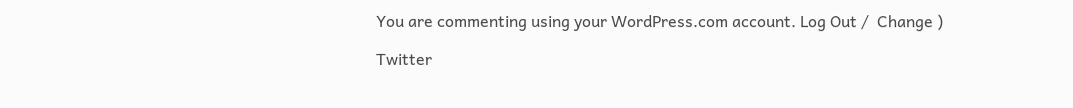You are commenting using your WordPress.com account. Log Out /  Change )

Twitter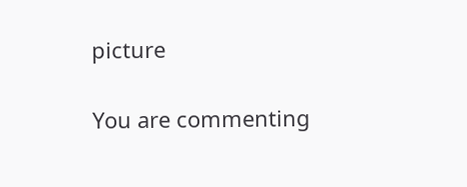picture

You are commenting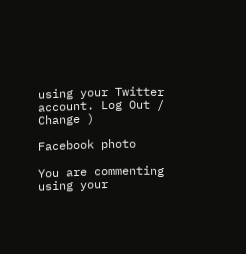using your Twitter account. Log Out /  Change )

Facebook photo

You are commenting using your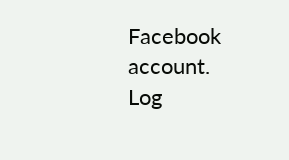Facebook account. Log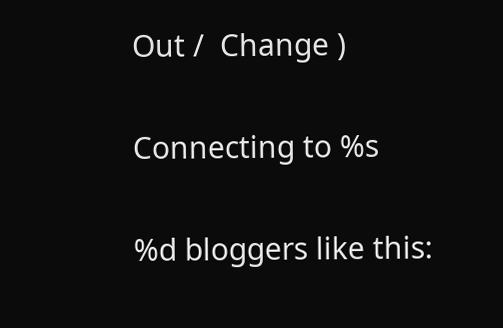Out /  Change )

Connecting to %s

%d bloggers like this: